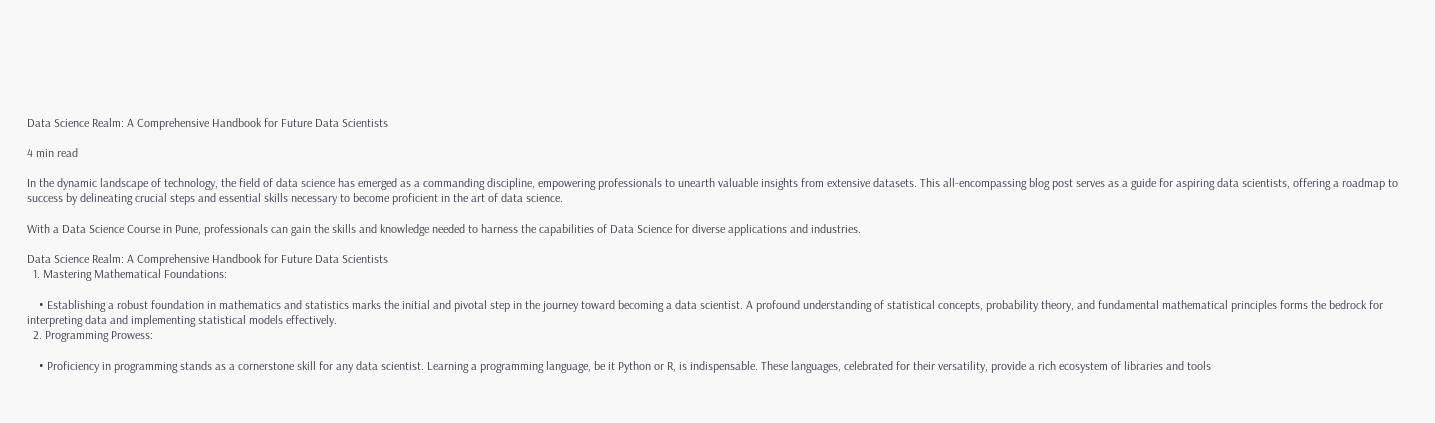Data Science Realm: A Comprehensive Handbook for Future Data Scientists

4 min read

In the dynamic landscape of technology, the field of data science has emerged as a commanding discipline, empowering professionals to unearth valuable insights from extensive datasets. This all-encompassing blog post serves as a guide for aspiring data scientists, offering a roadmap to success by delineating crucial steps and essential skills necessary to become proficient in the art of data science.

With a Data Science Course in Pune, professionals can gain the skills and knowledge needed to harness the capabilities of Data Science for diverse applications and industries.

Data Science Realm: A Comprehensive Handbook for Future Data Scientists
  1. Mastering Mathematical Foundations:

    • Establishing a robust foundation in mathematics and statistics marks the initial and pivotal step in the journey toward becoming a data scientist. A profound understanding of statistical concepts, probability theory, and fundamental mathematical principles forms the bedrock for interpreting data and implementing statistical models effectively.
  2. Programming Prowess:

    • Proficiency in programming stands as a cornerstone skill for any data scientist. Learning a programming language, be it Python or R, is indispensable. These languages, celebrated for their versatility, provide a rich ecosystem of libraries and tools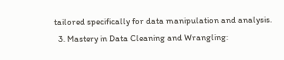tailored specifically for data manipulation and analysis.
  3. Mastery in Data Cleaning and Wrangling: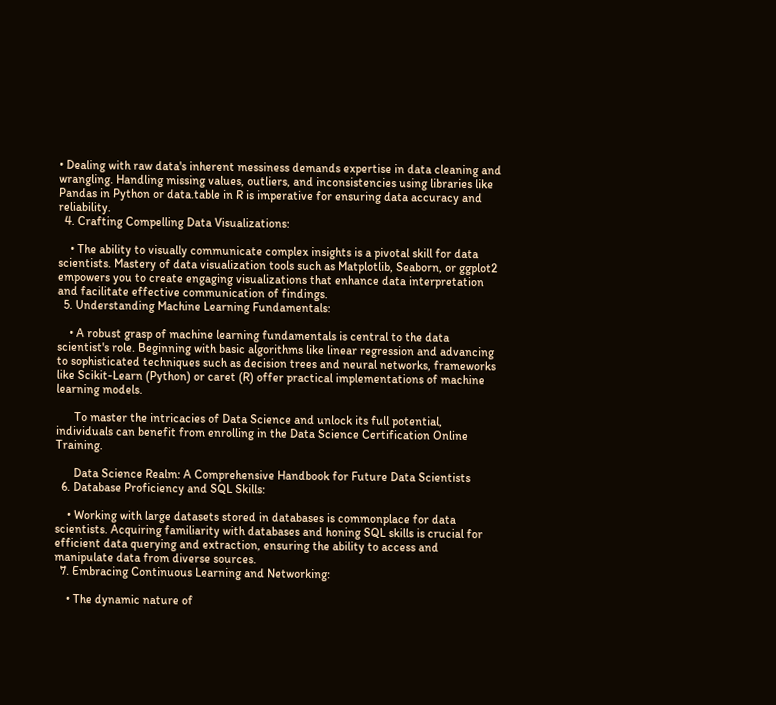• Dealing with raw data's inherent messiness demands expertise in data cleaning and wrangling. Handling missing values, outliers, and inconsistencies using libraries like Pandas in Python or data.table in R is imperative for ensuring data accuracy and reliability.
  4. Crafting Compelling Data Visualizations:

    • The ability to visually communicate complex insights is a pivotal skill for data scientists. Mastery of data visualization tools such as Matplotlib, Seaborn, or ggplot2 empowers you to create engaging visualizations that enhance data interpretation and facilitate effective communication of findings.
  5. Understanding Machine Learning Fundamentals:

    • A robust grasp of machine learning fundamentals is central to the data scientist's role. Beginning with basic algorithms like linear regression and advancing to sophisticated techniques such as decision trees and neural networks, frameworks like Scikit-Learn (Python) or caret (R) offer practical implementations of machine learning models.

      To master the intricacies of Data Science and unlock its full potential, individuals can benefit from enrolling in the Data Science Certification Online Training.

      Data Science Realm: A Comprehensive Handbook for Future Data Scientists
  6. Database Proficiency and SQL Skills:

    • Working with large datasets stored in databases is commonplace for data scientists. Acquiring familiarity with databases and honing SQL skills is crucial for efficient data querying and extraction, ensuring the ability to access and manipulate data from diverse sources.
  7. Embracing Continuous Learning and Networking:

    • The dynamic nature of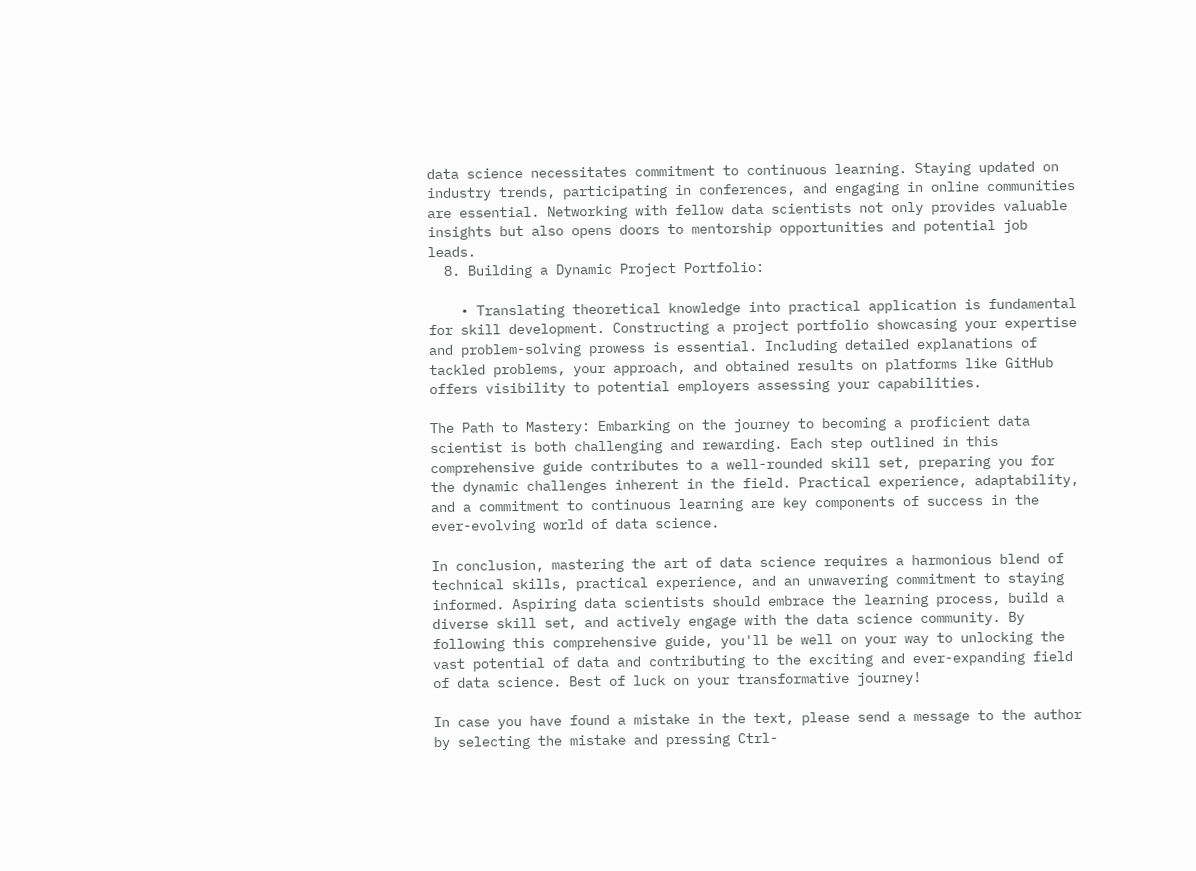data science necessitates commitment to continuous learning. Staying updated on industry trends, participating in conferences, and engaging in online communities are essential. Networking with fellow data scientists not only provides valuable insights but also opens doors to mentorship opportunities and potential job leads.
  8. Building a Dynamic Project Portfolio:

    • Translating theoretical knowledge into practical application is fundamental for skill development. Constructing a project portfolio showcasing your expertise and problem-solving prowess is essential. Including detailed explanations of tackled problems, your approach, and obtained results on platforms like GitHub offers visibility to potential employers assessing your capabilities.

The Path to Mastery: Embarking on the journey to becoming a proficient data scientist is both challenging and rewarding. Each step outlined in this comprehensive guide contributes to a well-rounded skill set, preparing you for the dynamic challenges inherent in the field. Practical experience, adaptability, and a commitment to continuous learning are key components of success in the ever-evolving world of data science.

In conclusion, mastering the art of data science requires a harmonious blend of technical skills, practical experience, and an unwavering commitment to staying informed. Aspiring data scientists should embrace the learning process, build a diverse skill set, and actively engage with the data science community. By following this comprehensive guide, you'll be well on your way to unlocking the vast potential of data and contributing to the exciting and ever-expanding field of data science. Best of luck on your transformative journey!

In case you have found a mistake in the text, please send a message to the author by selecting the mistake and pressing Ctrl-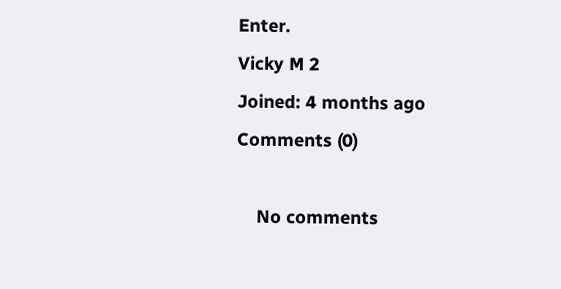Enter.
Vicky M 2
Joined: 4 months ago
Comments (0)

    No comments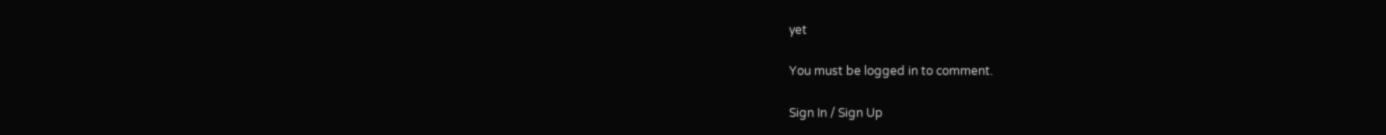yet

You must be logged in to comment.

Sign In / Sign Up